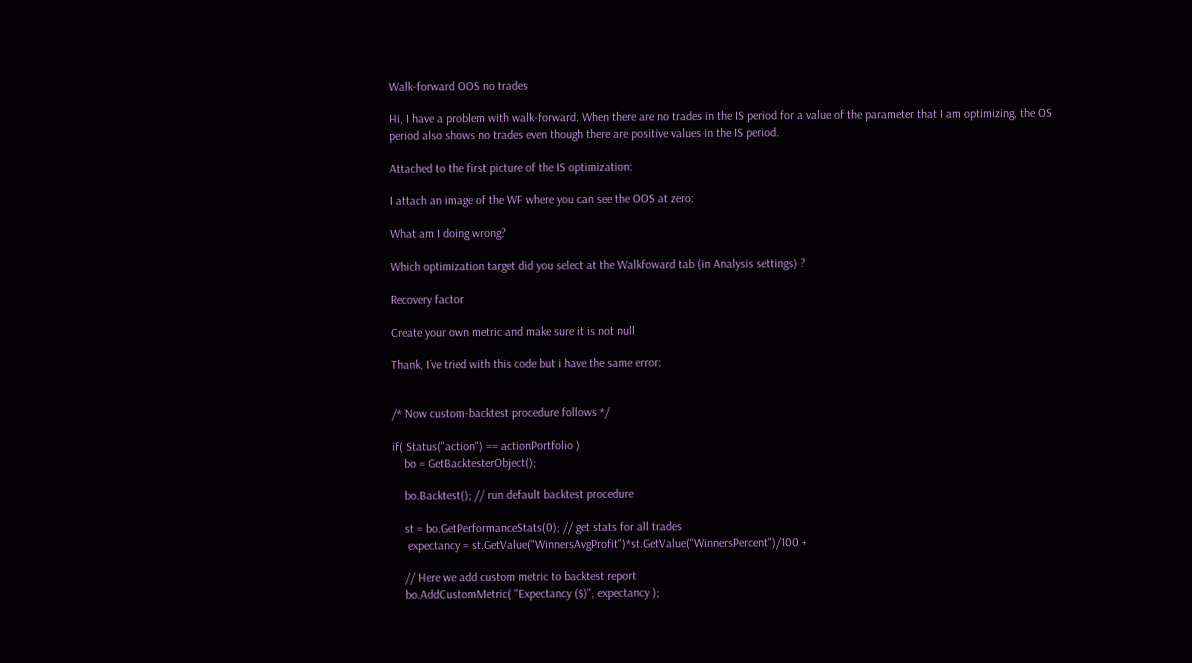Walk-forward OOS no trades

Hi, I have a problem with walk-forward. When there are no trades in the IS period for a value of the parameter that I am optimizing, the OS period also shows no trades even though there are positive values in the IS period.

Attached to the first picture of the IS optimization:

I attach an image of the WF where you can see the OOS at zero:

What am I doing wrong?

Which optimization target did you select at the Walkfoward tab (in Analysis settings) ?

Recovery factor

Create your own metric and make sure it is not null

Thank, I´ve tried with this code but i have the same error:


/* Now custom-backtest procedure follows */

if( Status("action") == actionPortfolio )
    bo = GetBacktesterObject();

    bo.Backtest(); // run default backtest procedure

    st = bo.GetPerformanceStats(0); // get stats for all trades
     expectancy = st.GetValue("WinnersAvgProfit")*st.GetValue("WinnersPercent")/100 +

    // Here we add custom metric to backtest report
    bo.AddCustomMetric( "Expectancy ($)", expectancy );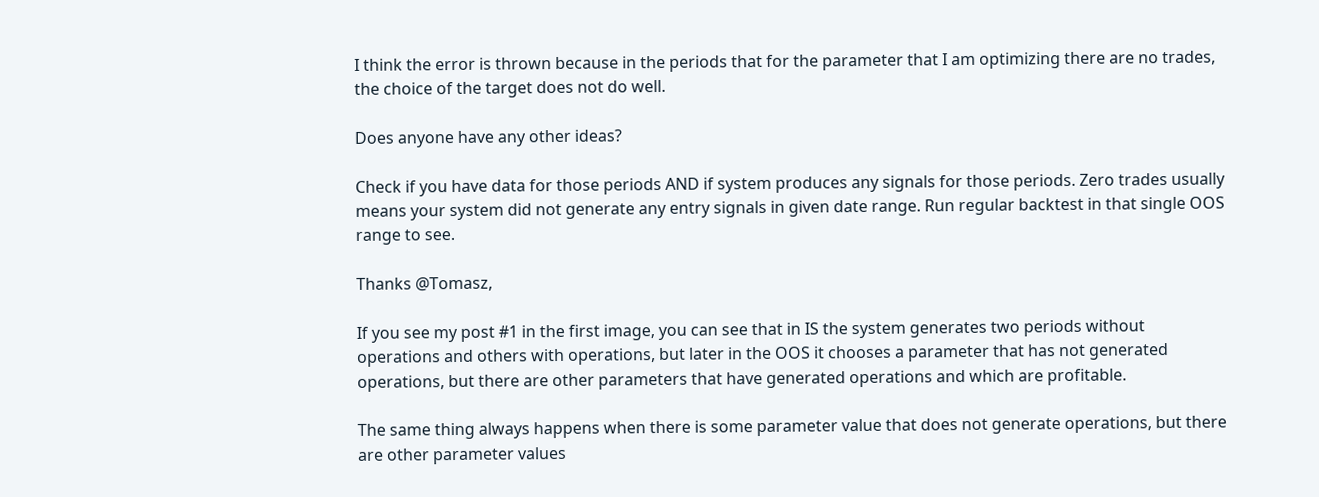I think the error is thrown because in the periods that for the parameter that I am optimizing there are no trades, the choice of the target does not do well.

Does anyone have any other ideas?

Check if you have data for those periods AND if system produces any signals for those periods. Zero trades usually means your system did not generate any entry signals in given date range. Run regular backtest in that single OOS range to see.

Thanks @Tomasz,

If you see my post #1 in the first image, you can see that in IS the system generates two periods without operations and others with operations, but later in the OOS it chooses a parameter that has not generated operations, but there are other parameters that have generated operations and which are profitable.

The same thing always happens when there is some parameter value that does not generate operations, but there are other parameter values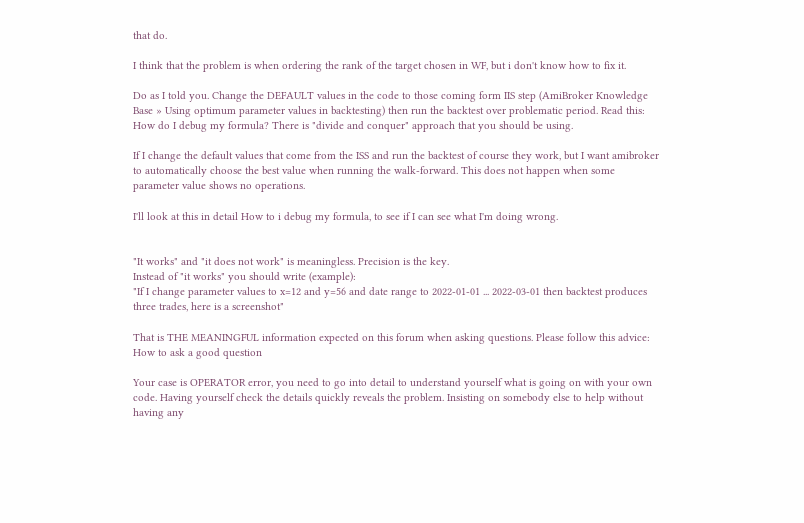that do.

I think that the problem is when ordering the rank of the target chosen in WF, but i don't know how to fix it.

Do as I told you. Change the DEFAULT values in the code to those coming form IIS step (AmiBroker Knowledge Base » Using optimum parameter values in backtesting) then run the backtest over problematic period. Read this: How do I debug my formula? There is "divide and conquer" approach that you should be using.

If I change the default values that come from the ISS and run the backtest of course they work, but I want amibroker to automatically choose the best value when running the walk-forward. This does not happen when some parameter value shows no operations.

I'll look at this in detail How to i debug my formula, to see if I can see what I'm doing wrong.


"It works" and "it does not work" is meaningless. Precision is the key.
Instead of "it works" you should write (example):
"If I change parameter values to x=12 and y=56 and date range to 2022-01-01 ... 2022-03-01 then backtest produces three trades, here is a screenshot"

That is THE MEANINGFUL information expected on this forum when asking questions. Please follow this advice: How to ask a good question

Your case is OPERATOR error, you need to go into detail to understand yourself what is going on with your own code. Having yourself check the details quickly reveals the problem. Insisting on somebody else to help without having any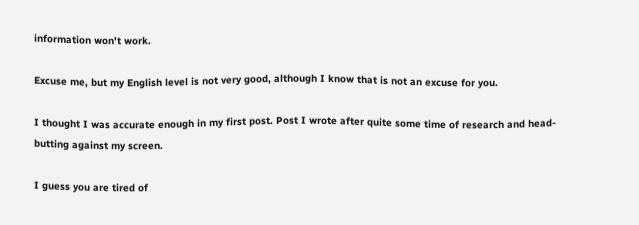information won't work.

Excuse me, but my English level is not very good, although I know that is not an excuse for you.

I thought I was accurate enough in my first post. Post I wrote after quite some time of research and head-butting against my screen.

I guess you are tired of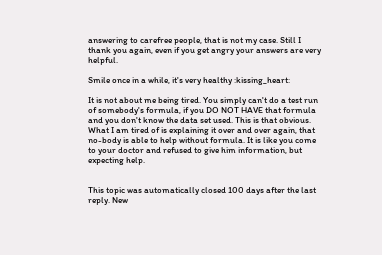answering to carefree people, that is not my case. Still I thank you again, even if you get angry your answers are very helpful.

Smile once in a while, it's very healthy :kissing_heart:

It is not about me being tired. You simply can't do a test run of somebody's formula, if you DO NOT HAVE that formula and you don't know the data set used. This is that obvious. What I am tired of is explaining it over and over again, that no-body is able to help without formula. It is like you come to your doctor and refused to give him information, but expecting help.


This topic was automatically closed 100 days after the last reply. New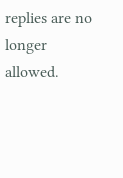replies are no longer allowed.